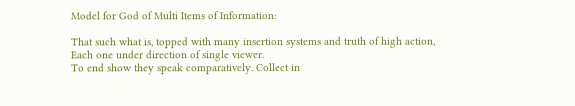Model for God of Multi Items of Information:

That such what is, topped with many insertion systems and truth of high action,
Each one under direction of single viewer.
To end show they speak comparatively. Collect in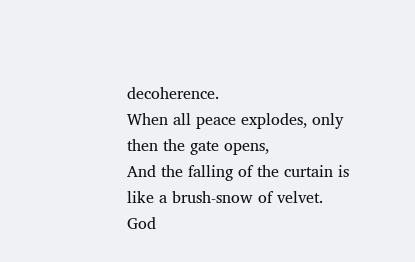decoherence.
When all peace explodes, only then the gate opens,
And the falling of the curtain is like a brush-snow of velvet.
God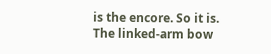is the encore. So it is.
The linked-arm bow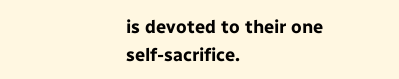is devoted to their one self-sacrifice.